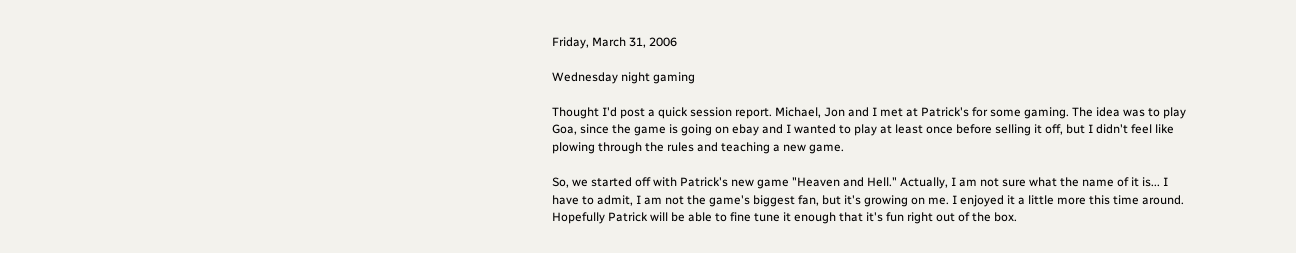Friday, March 31, 2006

Wednesday night gaming

Thought I'd post a quick session report. Michael, Jon and I met at Patrick's for some gaming. The idea was to play Goa, since the game is going on ebay and I wanted to play at least once before selling it off, but I didn't feel like plowing through the rules and teaching a new game.

So, we started off with Patrick's new game "Heaven and Hell." Actually, I am not sure what the name of it is... I have to admit, I am not the game's biggest fan, but it's growing on me. I enjoyed it a little more this time around. Hopefully Patrick will be able to fine tune it enough that it's fun right out of the box.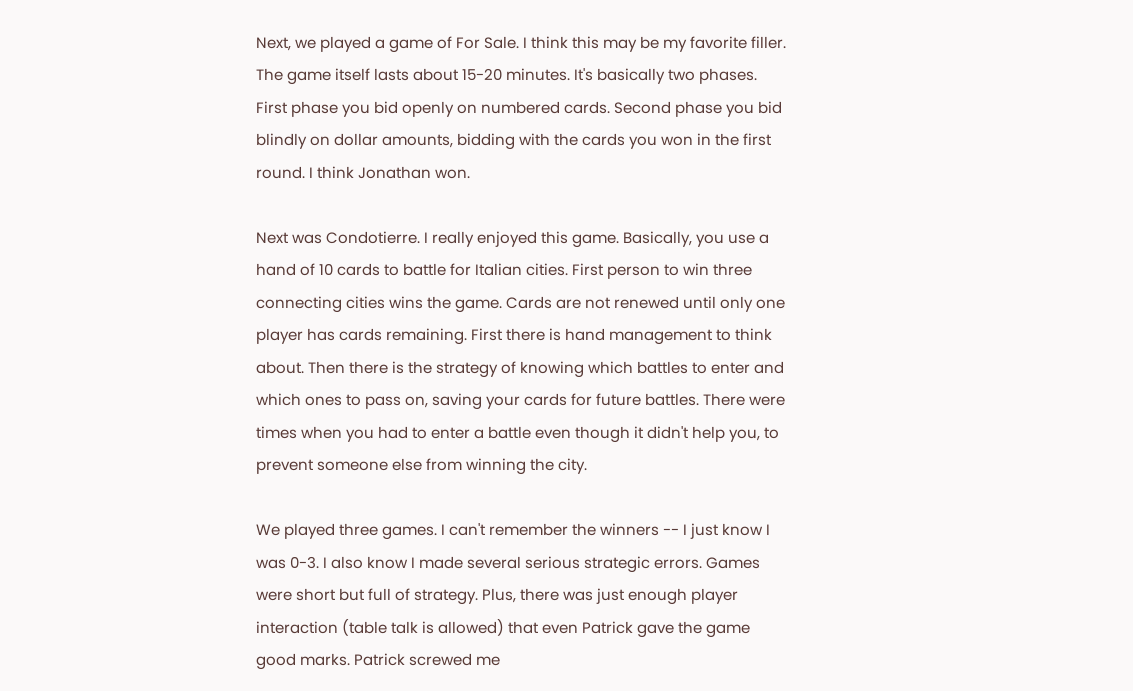Next, we played a game of For Sale. I think this may be my favorite filler. The game itself lasts about 15-20 minutes. It's basically two phases. First phase you bid openly on numbered cards. Second phase you bid blindly on dollar amounts, bidding with the cards you won in the first round. I think Jonathan won.

Next was Condotierre. I really enjoyed this game. Basically, you use a hand of 10 cards to battle for Italian cities. First person to win three connecting cities wins the game. Cards are not renewed until only one player has cards remaining. First there is hand management to think about. Then there is the strategy of knowing which battles to enter and which ones to pass on, saving your cards for future battles. There were times when you had to enter a battle even though it didn't help you, to prevent someone else from winning the city.

We played three games. I can't remember the winners -- I just know I was 0-3. I also know I made several serious strategic errors. Games were short but full of strategy. Plus, there was just enough player interaction (table talk is allowed) that even Patrick gave the game good marks. Patrick screwed me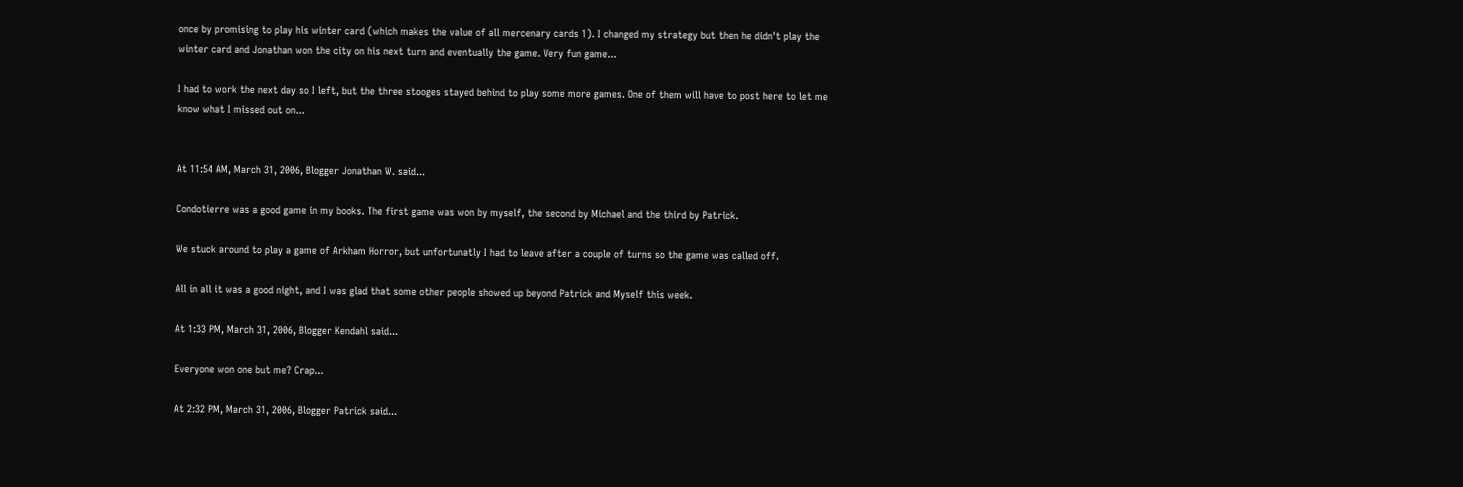once by promising to play his winter card (which makes the value of all mercenary cards 1). I changed my strategy but then he didn't play the winter card and Jonathan won the city on his next turn and eventually the game. Very fun game...

I had to work the next day so I left, but the three stooges stayed behind to play some more games. One of them will have to post here to let me know what I missed out on...


At 11:54 AM, March 31, 2006, Blogger Jonathan W. said...

Condotierre was a good game in my books. The first game was won by myself, the second by Michael and the third by Patrick.

We stuck around to play a game of Arkham Horror, but unfortunatly I had to leave after a couple of turns so the game was called off.

All in all it was a good night, and I was glad that some other people showed up beyond Patrick and Myself this week.

At 1:33 PM, March 31, 2006, Blogger Kendahl said...

Everyone won one but me? Crap...

At 2:32 PM, March 31, 2006, Blogger Patrick said...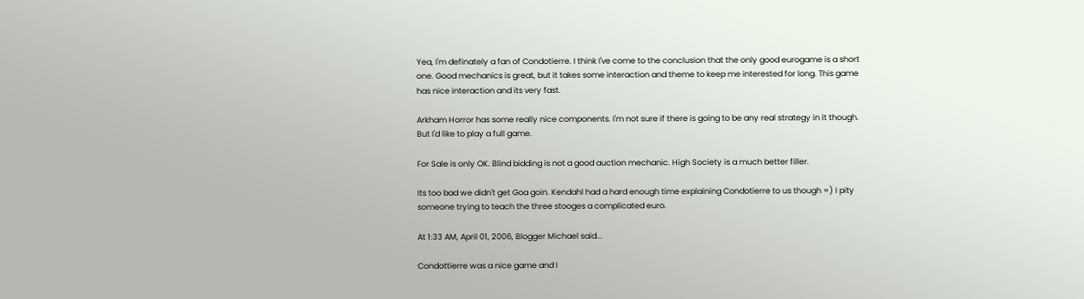Yea, I'm definately a fan of Condotierre. I think I've come to the conclusion that the only good eurogame is a short one. Good mechanics is great, but it takes some interaction and theme to keep me interested for long. This game has nice interaction and its very fast.

Arkham Horror has some really nice components. I'm not sure if there is going to be any real strategy in it though. But I'd like to play a full game.

For Sale is only OK. Blind bidding is not a good auction mechanic. High Society is a much better filler.

Its too bad we didn't get Goa goin. Kendahl had a hard enough time explaining Condotierre to us though =) I pity someone trying to teach the three stooges a complicated euro.

At 1:33 AM, April 01, 2006, Blogger Michael said...

Condottierre was a nice game and I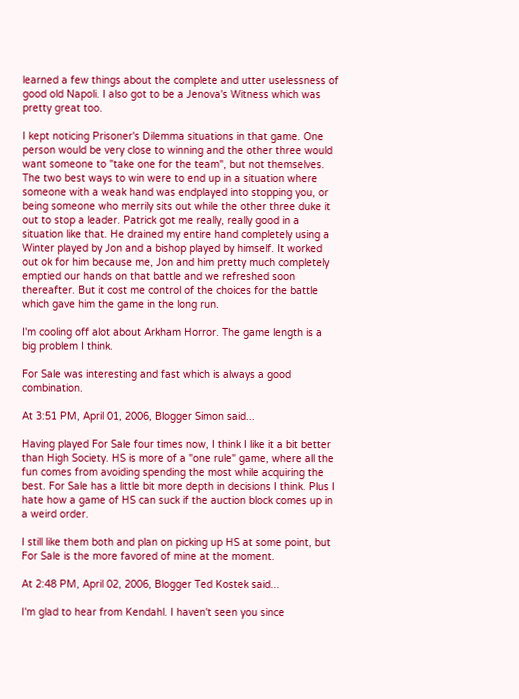learned a few things about the complete and utter uselessness of good old Napoli. I also got to be a Jenova's Witness which was pretty great too.

I kept noticing Prisoner's Dilemma situations in that game. One person would be very close to winning and the other three would want someone to "take one for the team", but not themselves. The two best ways to win were to end up in a situation where someone with a weak hand was endplayed into stopping you, or being someone who merrily sits out while the other three duke it out to stop a leader. Patrick got me really, really good in a situation like that. He drained my entire hand completely using a Winter played by Jon and a bishop played by himself. It worked out ok for him because me, Jon and him pretty much completely emptied our hands on that battle and we refreshed soon thereafter. But it cost me control of the choices for the battle which gave him the game in the long run.

I'm cooling off alot about Arkham Horror. The game length is a big problem I think.

For Sale was interesting and fast which is always a good combination.

At 3:51 PM, April 01, 2006, Blogger Simon said...

Having played For Sale four times now, I think I like it a bit better than High Society. HS is more of a "one rule" game, where all the fun comes from avoiding spending the most while acquiring the best. For Sale has a little bit more depth in decisions I think. Plus I hate how a game of HS can suck if the auction block comes up in a weird order.

I still like them both and plan on picking up HS at some point, but For Sale is the more favored of mine at the moment.

At 2:48 PM, April 02, 2006, Blogger Ted Kostek said...

I'm glad to hear from Kendahl. I haven't seen you since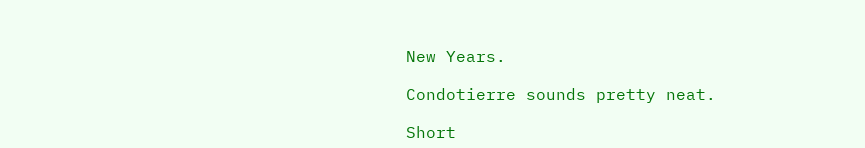New Years.

Condotierre sounds pretty neat.

Short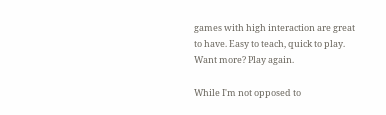games with high interaction are great to have. Easy to teach, quick to play. Want more? Play again.

While I'm not opposed to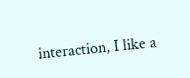interaction, I like a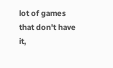lot of games that don't have it,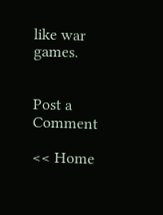like war games.


Post a Comment

<< Home